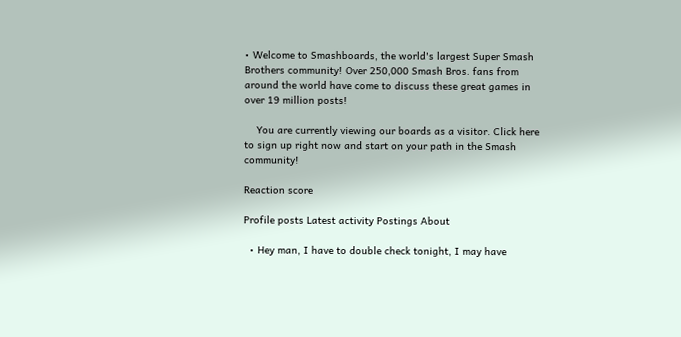• Welcome to Smashboards, the world's largest Super Smash Brothers community! Over 250,000 Smash Bros. fans from around the world have come to discuss these great games in over 19 million posts!

    You are currently viewing our boards as a visitor. Click here to sign up right now and start on your path in the Smash community!

Reaction score

Profile posts Latest activity Postings About

  • Hey man, I have to double check tonight, I may have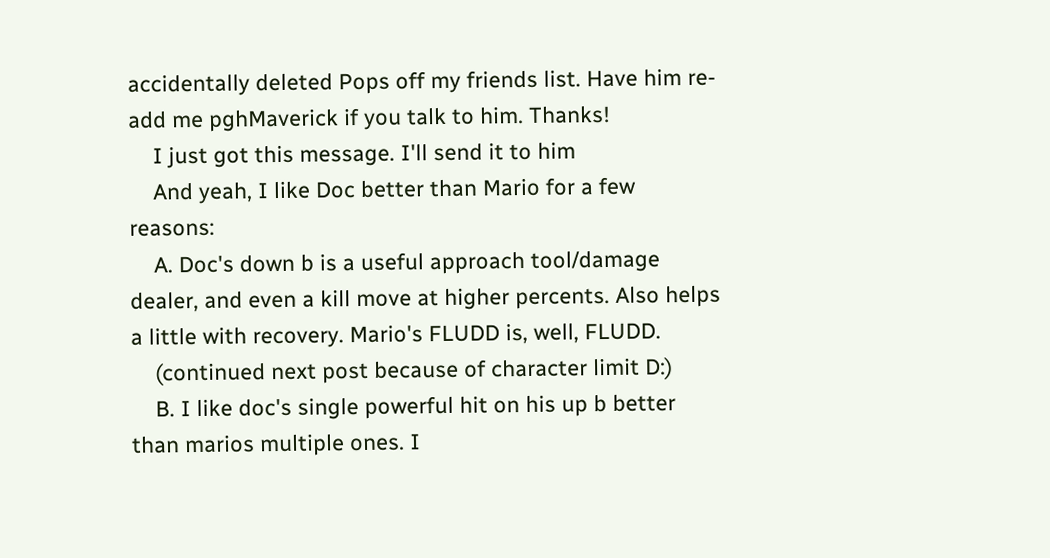accidentally deleted Pops off my friends list. Have him re-add me pghMaverick if you talk to him. Thanks!
    I just got this message. I'll send it to him
    And yeah, I like Doc better than Mario for a few reasons:
    A. Doc's down b is a useful approach tool/damage dealer, and even a kill move at higher percents. Also helps a little with recovery. Mario's FLUDD is, well, FLUDD.
    (continued next post because of character limit D:)
    B. I like doc's single powerful hit on his up b better than marios multiple ones. I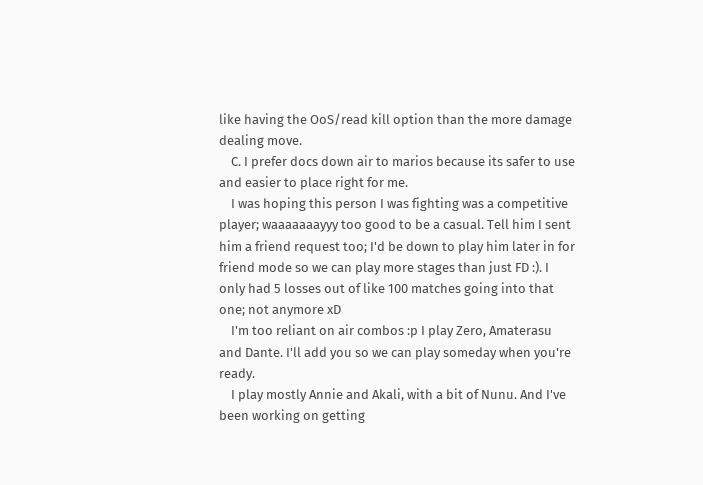like having the OoS/read kill option than the more damage dealing move.
    C. I prefer docs down air to marios because its safer to use and easier to place right for me.
    I was hoping this person I was fighting was a competitive player; waaaaaaayyy too good to be a casual. Tell him I sent him a friend request too; I'd be down to play him later in for friend mode so we can play more stages than just FD :). I only had 5 losses out of like 100 matches going into that one; not anymore xD
    I'm too reliant on air combos :p I play Zero, Amaterasu and Dante. I'll add you so we can play someday when you're ready.
    I play mostly Annie and Akali, with a bit of Nunu. And I've been working on getting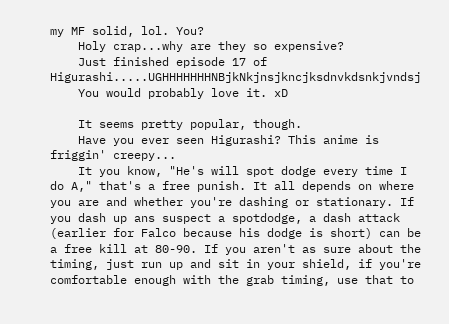my MF solid, lol. You?
    Holy crap...why are they so expensive?
    Just finished episode 17 of Higurashi.....UGHHHHHHHNBjkNkjnsjkncjksdnvkdsnkjvndsj
    You would probably love it. xD

    It seems pretty popular, though.
    Have you ever seen Higurashi? This anime is friggin' creepy...
    It you know, "He's will spot dodge every time I do A," that's a free punish. It all depends on where you are and whether you're dashing or stationary. If you dash up ans suspect a spotdodge, a dash attack (earlier for Falco because his dodge is short) can be a free kill at 80-90. If you aren't as sure about the timing, just run up and sit in your shield, if you're comfortable enough with the grab timing, use that to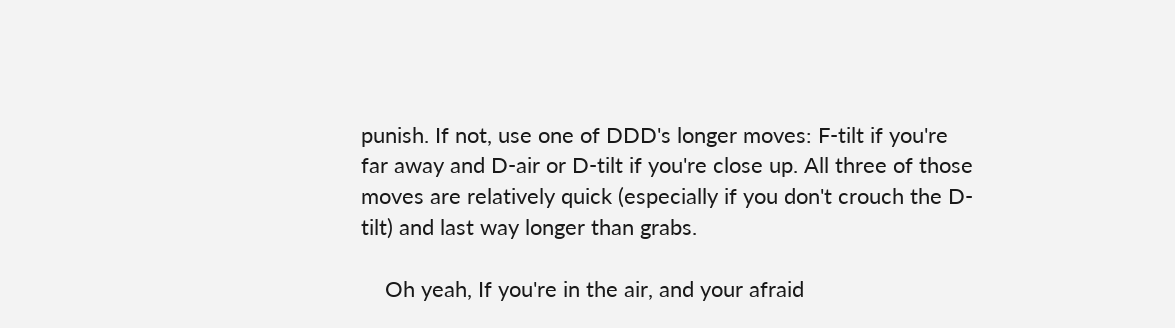punish. If not, use one of DDD's longer moves: F-tilt if you're far away and D-air or D-tilt if you're close up. All three of those moves are relatively quick (especially if you don't crouch the D-tilt) and last way longer than grabs.

    Oh yeah, If you're in the air, and your afraid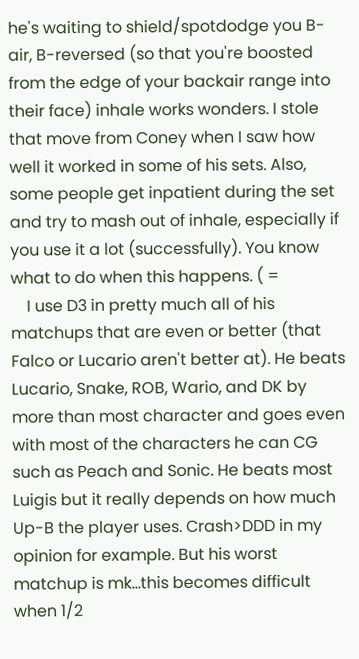he's waiting to shield/spotdodge you B-air, B-reversed (so that you're boosted from the edge of your backair range into their face) inhale works wonders. I stole that move from Coney when I saw how well it worked in some of his sets. Also, some people get inpatient during the set and try to mash out of inhale, especially if you use it a lot (successfully). You know what to do when this happens. ( =
    I use D3 in pretty much all of his matchups that are even or better (that Falco or Lucario aren't better at). He beats Lucario, Snake, ROB, Wario, and DK by more than most character and goes even with most of the characters he can CG such as Peach and Sonic. He beats most Luigis but it really depends on how much Up-B the player uses. Crash>DDD in my opinion for example. But his worst matchup is mk...this becomes difficult when 1/2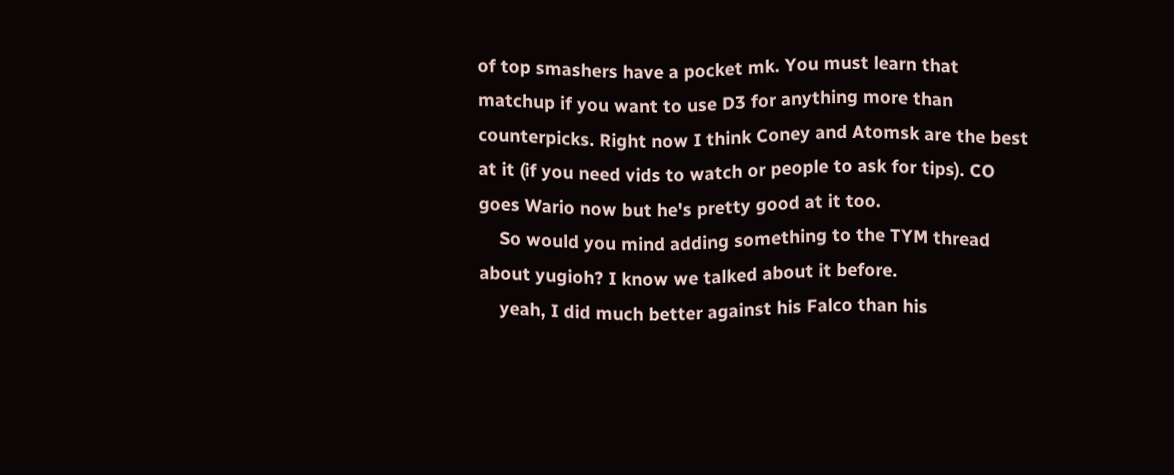of top smashers have a pocket mk. You must learn that matchup if you want to use D3 for anything more than counterpicks. Right now I think Coney and Atomsk are the best at it (if you need vids to watch or people to ask for tips). CO goes Wario now but he's pretty good at it too.
    So would you mind adding something to the TYM thread about yugioh? I know we talked about it before.
    yeah, I did much better against his Falco than his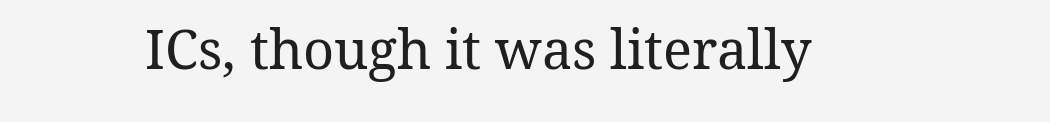ICs, though it was literally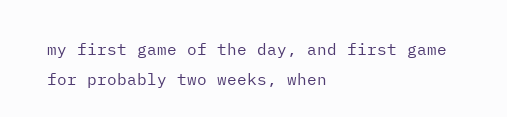my first game of the day, and first game for probably two weeks, when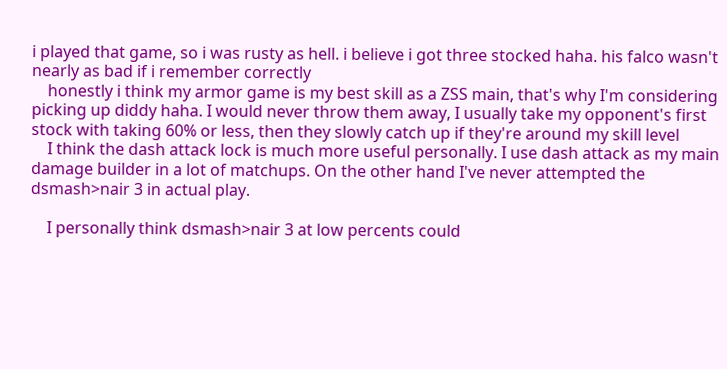i played that game, so i was rusty as hell. i believe i got three stocked haha. his falco wasn't nearly as bad if i remember correctly
    honestly i think my armor game is my best skill as a ZSS main, that's why I'm considering picking up diddy haha. I would never throw them away, I usually take my opponent's first stock with taking 60% or less, then they slowly catch up if they're around my skill level
    I think the dash attack lock is much more useful personally. I use dash attack as my main damage builder in a lot of matchups. On the other hand I've never attempted the dsmash>nair 3 in actual play.

    I personally think dsmash>nair 3 at low percents could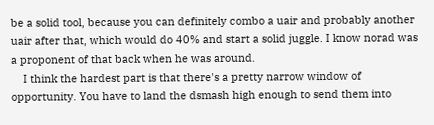be a solid tool, because you can definitely combo a uair and probably another uair after that, which would do 40% and start a solid juggle. I know norad was a proponent of that back when he was around.
    I think the hardest part is that there's a pretty narrow window of opportunity. You have to land the dsmash high enough to send them into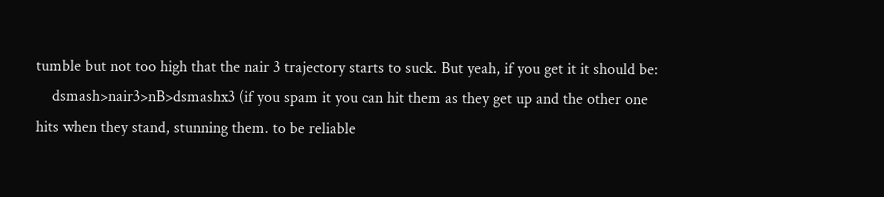tumble but not too high that the nair 3 trajectory starts to suck. But yeah, if you get it it should be:
    dsmash>nair3>nB>dsmashx3 (if you spam it you can hit them as they get up and the other one hits when they stand, stunning them. to be reliable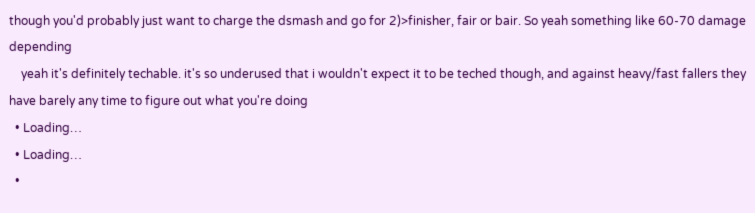though you'd probably just want to charge the dsmash and go for 2)>finisher, fair or bair. So yeah something like 60-70 damage depending
    yeah it's definitely techable. it's so underused that i wouldn't expect it to be teched though, and against heavy/fast fallers they have barely any time to figure out what you're doing
  • Loading…
  • Loading…
  •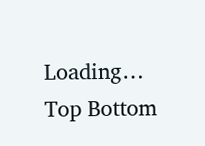Loading…
Top Bottom